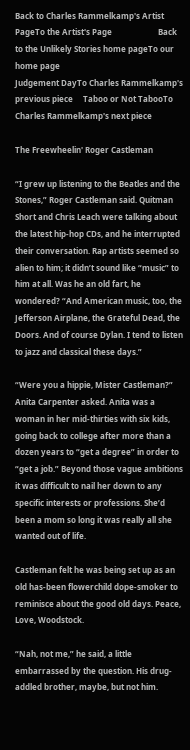Back to Charles Rammelkamp's Artist PageTo the Artist's Page                       Back to the Unlikely Stories home pageTo our home page
Judgement DayTo Charles Rammelkamp's previous piece     Taboo or Not TabooTo Charles Rammelkamp's next piece

The Freewheelin' Roger Castleman

“I grew up listening to the Beatles and the Stones,” Roger Castleman said. Quitman Short and Chris Leach were talking about the latest hip-hop CDs, and he interrupted their conversation. Rap artists seemed so alien to him; it didn’t sound like “music” to him at all. Was he an old fart, he wondered? “And American music, too, the Jefferson Airplane, the Grateful Dead, the Doors. And of course Dylan. I tend to listen to jazz and classical these days.”

“Were you a hippie, Mister Castleman?” Anita Carpenter asked. Anita was a woman in her mid-thirties with six kids, going back to college after more than a dozen years to “get a degree” in order to “get a job.” Beyond those vague ambitions it was difficult to nail her down to any specific interests or professions. She’d been a mom so long it was really all she wanted out of life.

Castleman felt he was being set up as an old has-been flowerchild dope-smoker to reminisce about the good old days. Peace, Love, Woodstock.

“Nah, not me,” he said, a little embarrassed by the question. His drug-addled brother, maybe, but not him.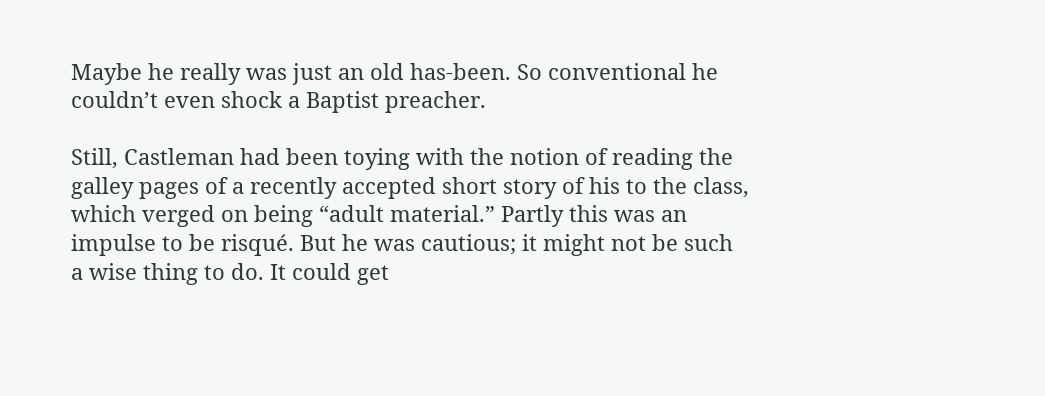Maybe he really was just an old has-been. So conventional he couldn’t even shock a Baptist preacher.

Still, Castleman had been toying with the notion of reading the galley pages of a recently accepted short story of his to the class, which verged on being “adult material.” Partly this was an impulse to be risqué. But he was cautious; it might not be such a wise thing to do. It could get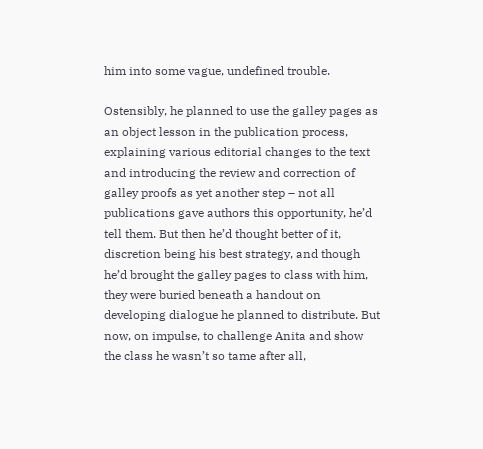him into some vague, undefined trouble.

Ostensibly, he planned to use the galley pages as an object lesson in the publication process, explaining various editorial changes to the text and introducing the review and correction of galley proofs as yet another step – not all publications gave authors this opportunity, he’d tell them. But then he’d thought better of it, discretion being his best strategy, and though he’d brought the galley pages to class with him, they were buried beneath a handout on developing dialogue he planned to distribute. But now, on impulse, to challenge Anita and show the class he wasn’t so tame after all,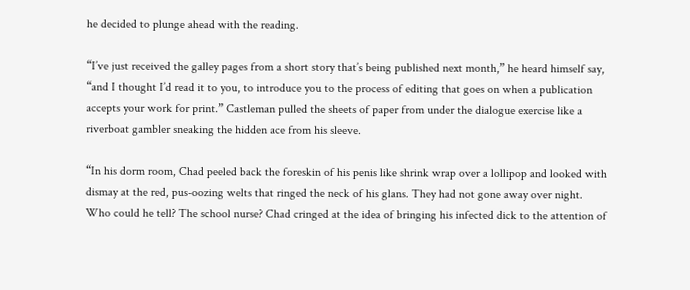he decided to plunge ahead with the reading.

“I’ve just received the galley pages from a short story that’s being published next month,” he heard himself say, “and I thought I’d read it to you, to introduce you to the process of editing that goes on when a publication accepts your work for print.” Castleman pulled the sheets of paper from under the dialogue exercise like a riverboat gambler sneaking the hidden ace from his sleeve.

“In his dorm room, Chad peeled back the foreskin of his penis like shrink wrap over a lollipop and looked with dismay at the red, pus-oozing welts that ringed the neck of his glans. They had not gone away over night. Who could he tell? The school nurse? Chad cringed at the idea of bringing his infected dick to the attention of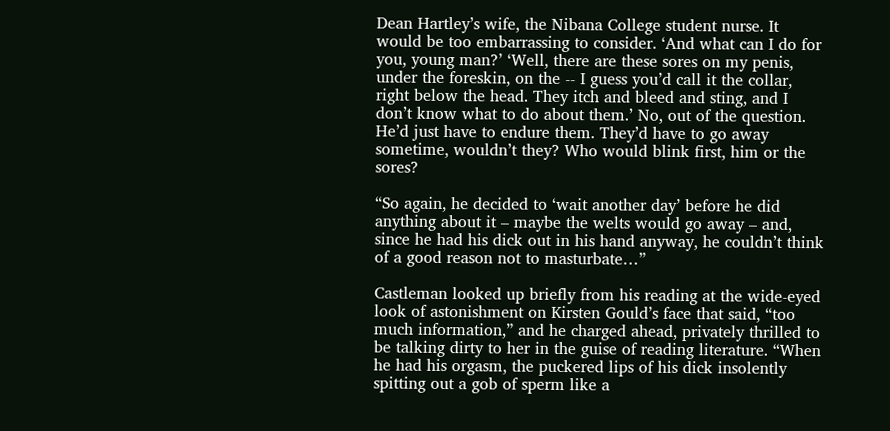Dean Hartley’s wife, the Nibana College student nurse. It would be too embarrassing to consider. ‘And what can I do for you, young man?’ ‘Well, there are these sores on my penis, under the foreskin, on the -- I guess you’d call it the collar, right below the head. They itch and bleed and sting, and I don’t know what to do about them.’ No, out of the question. He’d just have to endure them. They’d have to go away sometime, wouldn’t they? Who would blink first, him or the sores?

“So again, he decided to ‘wait another day’ before he did anything about it – maybe the welts would go away – and, since he had his dick out in his hand anyway, he couldn’t think of a good reason not to masturbate…”

Castleman looked up briefly from his reading at the wide-eyed look of astonishment on Kirsten Gould’s face that said, “too much information,” and he charged ahead, privately thrilled to be talking dirty to her in the guise of reading literature. “When he had his orgasm, the puckered lips of his dick insolently spitting out a gob of sperm like a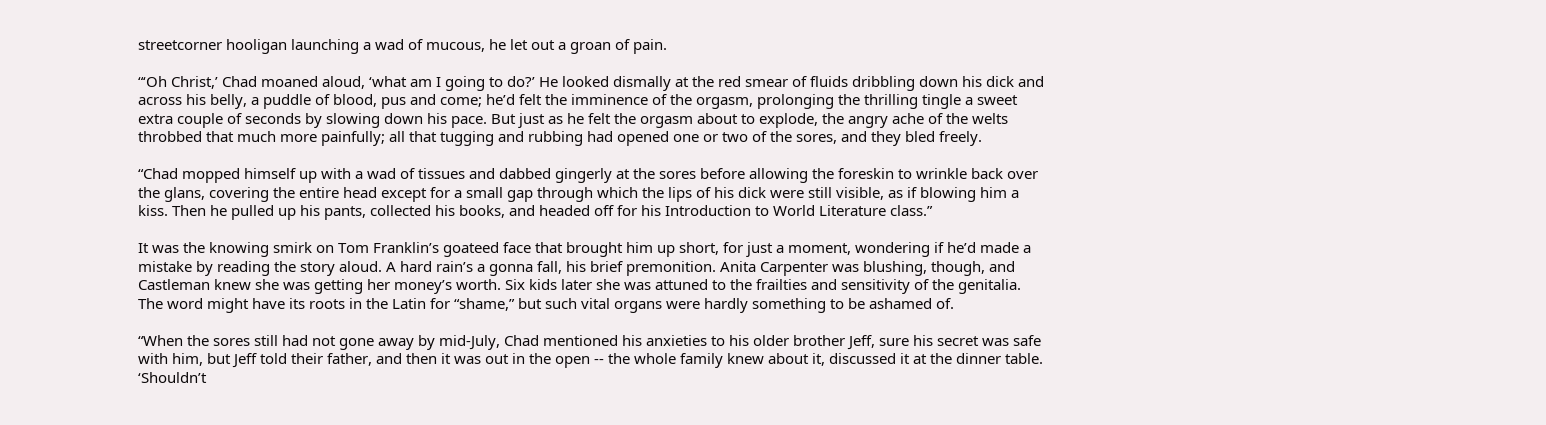streetcorner hooligan launching a wad of mucous, he let out a groan of pain.

“‘Oh Christ,’ Chad moaned aloud, ‘what am I going to do?’ He looked dismally at the red smear of fluids dribbling down his dick and across his belly, a puddle of blood, pus and come; he’d felt the imminence of the orgasm, prolonging the thrilling tingle a sweet extra couple of seconds by slowing down his pace. But just as he felt the orgasm about to explode, the angry ache of the welts throbbed that much more painfully; all that tugging and rubbing had opened one or two of the sores, and they bled freely.

“Chad mopped himself up with a wad of tissues and dabbed gingerly at the sores before allowing the foreskin to wrinkle back over the glans, covering the entire head except for a small gap through which the lips of his dick were still visible, as if blowing him a kiss. Then he pulled up his pants, collected his books, and headed off for his Introduction to World Literature class.”

It was the knowing smirk on Tom Franklin’s goateed face that brought him up short, for just a moment, wondering if he’d made a mistake by reading the story aloud. A hard rain’s a gonna fall, his brief premonition. Anita Carpenter was blushing, though, and Castleman knew she was getting her money’s worth. Six kids later she was attuned to the frailties and sensitivity of the genitalia. The word might have its roots in the Latin for “shame,” but such vital organs were hardly something to be ashamed of.

“When the sores still had not gone away by mid-July, Chad mentioned his anxieties to his older brother Jeff, sure his secret was safe with him, but Jeff told their father, and then it was out in the open -- the whole family knew about it, discussed it at the dinner table. ‘Shouldn’t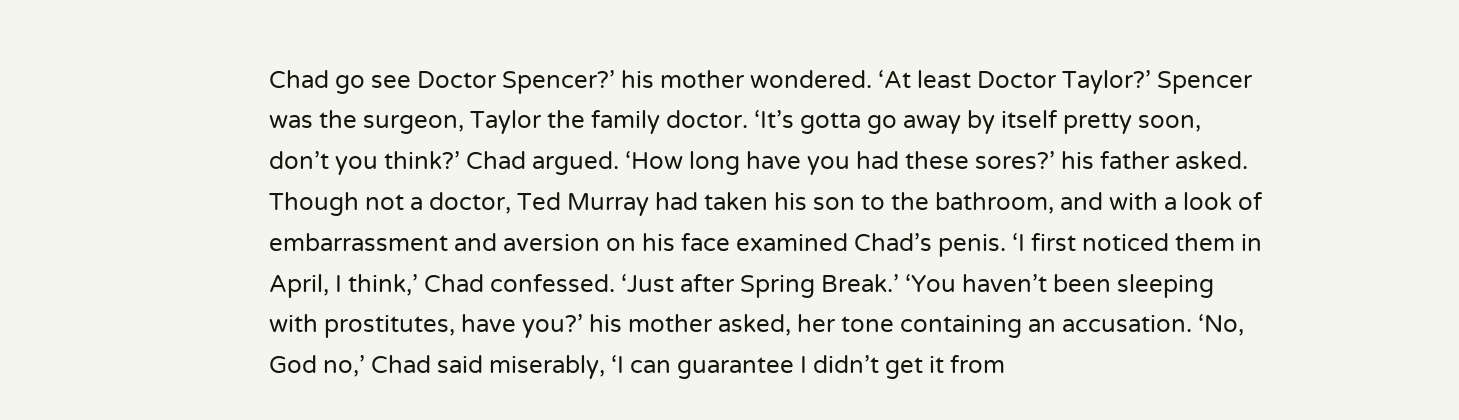Chad go see Doctor Spencer?’ his mother wondered. ‘At least Doctor Taylor?’ Spencer was the surgeon, Taylor the family doctor. ‘It’s gotta go away by itself pretty soon, don’t you think?’ Chad argued. ‘How long have you had these sores?’ his father asked. Though not a doctor, Ted Murray had taken his son to the bathroom, and with a look of embarrassment and aversion on his face examined Chad’s penis. ‘I first noticed them in April, I think,’ Chad confessed. ‘Just after Spring Break.’ ‘You haven’t been sleeping with prostitutes, have you?’ his mother asked, her tone containing an accusation. ‘No, God no,’ Chad said miserably, ‘I can guarantee I didn’t get it from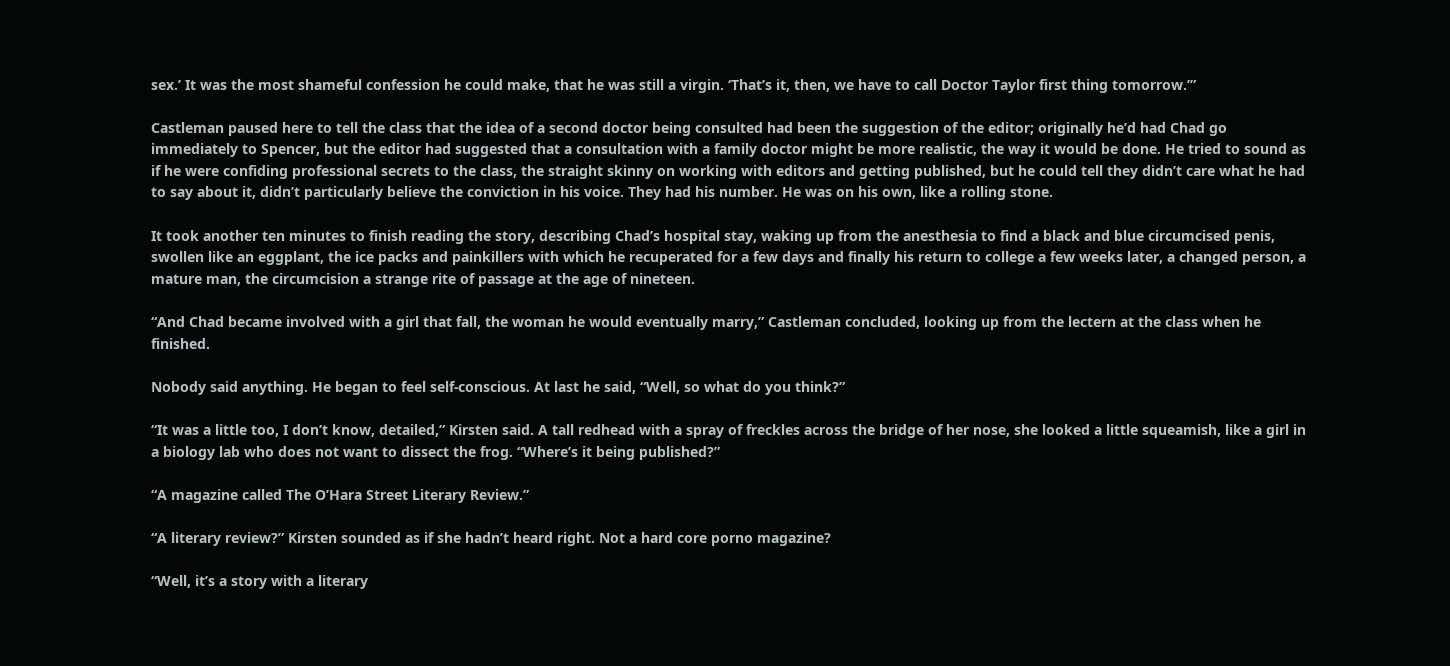sex.’ It was the most shameful confession he could make, that he was still a virgin. ‘That’s it, then, we have to call Doctor Taylor first thing tomorrow.’”

Castleman paused here to tell the class that the idea of a second doctor being consulted had been the suggestion of the editor; originally he’d had Chad go immediately to Spencer, but the editor had suggested that a consultation with a family doctor might be more realistic, the way it would be done. He tried to sound as if he were confiding professional secrets to the class, the straight skinny on working with editors and getting published, but he could tell they didn’t care what he had to say about it, didn’t particularly believe the conviction in his voice. They had his number. He was on his own, like a rolling stone.

It took another ten minutes to finish reading the story, describing Chad’s hospital stay, waking up from the anesthesia to find a black and blue circumcised penis, swollen like an eggplant, the ice packs and painkillers with which he recuperated for a few days and finally his return to college a few weeks later, a changed person, a mature man, the circumcision a strange rite of passage at the age of nineteen.

“And Chad became involved with a girl that fall, the woman he would eventually marry,” Castleman concluded, looking up from the lectern at the class when he finished.

Nobody said anything. He began to feel self-conscious. At last he said, “Well, so what do you think?”

“It was a little too, I don’t know, detailed,” Kirsten said. A tall redhead with a spray of freckles across the bridge of her nose, she looked a little squeamish, like a girl in a biology lab who does not want to dissect the frog. “Where’s it being published?”

“A magazine called The O’Hara Street Literary Review.”

“A literary review?” Kirsten sounded as if she hadn’t heard right. Not a hard core porno magazine?

“Well, it’s a story with a literary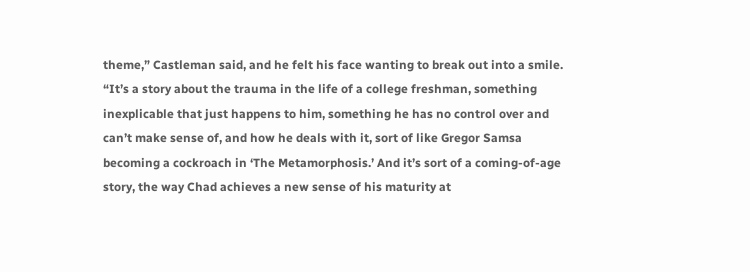theme,” Castleman said, and he felt his face wanting to break out into a smile. “It’s a story about the trauma in the life of a college freshman, something inexplicable that just happens to him, something he has no control over and can’t make sense of, and how he deals with it, sort of like Gregor Samsa becoming a cockroach in ‘The Metamorphosis.’ And it’s sort of a coming-of-age story, the way Chad achieves a new sense of his maturity at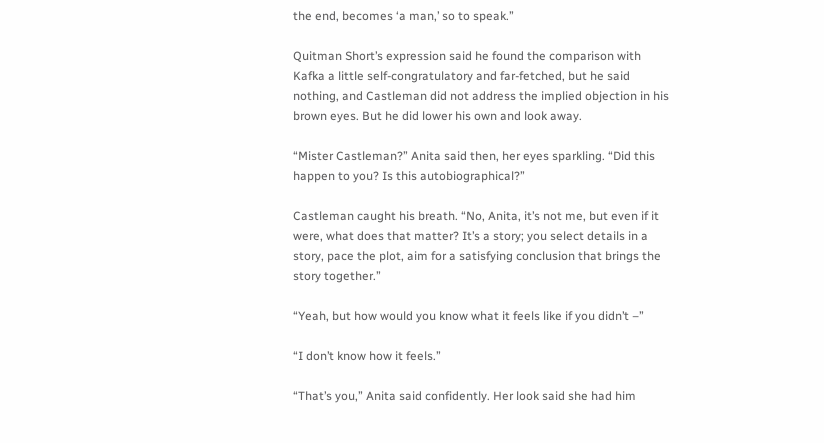the end, becomes ‘a man,’ so to speak.”

Quitman Short’s expression said he found the comparison with Kafka a little self-congratulatory and far-fetched, but he said nothing, and Castleman did not address the implied objection in his brown eyes. But he did lower his own and look away.

“Mister Castleman?” Anita said then, her eyes sparkling. “Did this happen to you? Is this autobiographical?”

Castleman caught his breath. “No, Anita, it’s not me, but even if it were, what does that matter? It’s a story; you select details in a story, pace the plot, aim for a satisfying conclusion that brings the story together.”

“Yeah, but how would you know what it feels like if you didn’t –”

“I don’t know how it feels.”

“That’s you,” Anita said confidently. Her look said she had him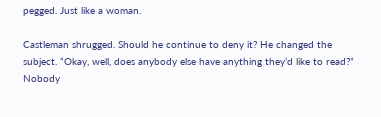pegged. Just like a woman.

Castleman shrugged. Should he continue to deny it? He changed the subject. “Okay, well, does anybody else have anything they’d like to read?” Nobody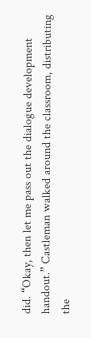did. “Okay, then let me pass out the dialogue development handout.” Castleman walked around the classroom, distributing the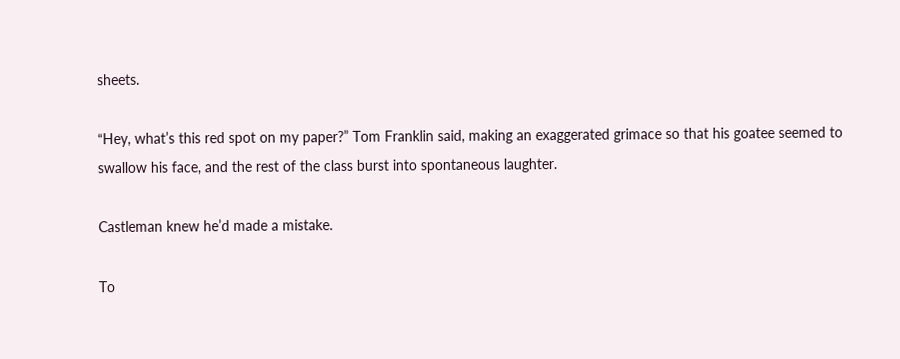sheets.

“Hey, what’s this red spot on my paper?” Tom Franklin said, making an exaggerated grimace so that his goatee seemed to swallow his face, and the rest of the class burst into spontaneous laughter.

Castleman knew he’d made a mistake.

To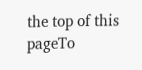the top of this pageTo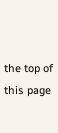the top of this page